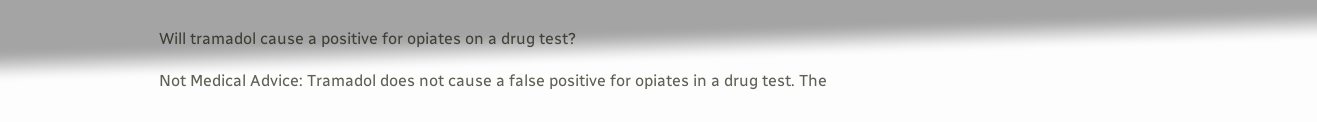Will tramadol cause a positive for opiates on a drug test?

Not Medical Advice: Tramadol does not cause a false positive for opiates in a drug test. The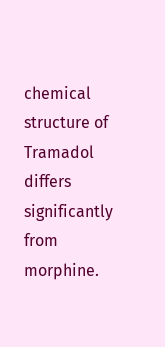chemical structure of Tramadol differs significantly from morphine.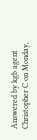Answered by kgb agent Christopher C on Monday,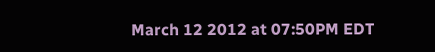March 12 2012 at 07:50PM EDT